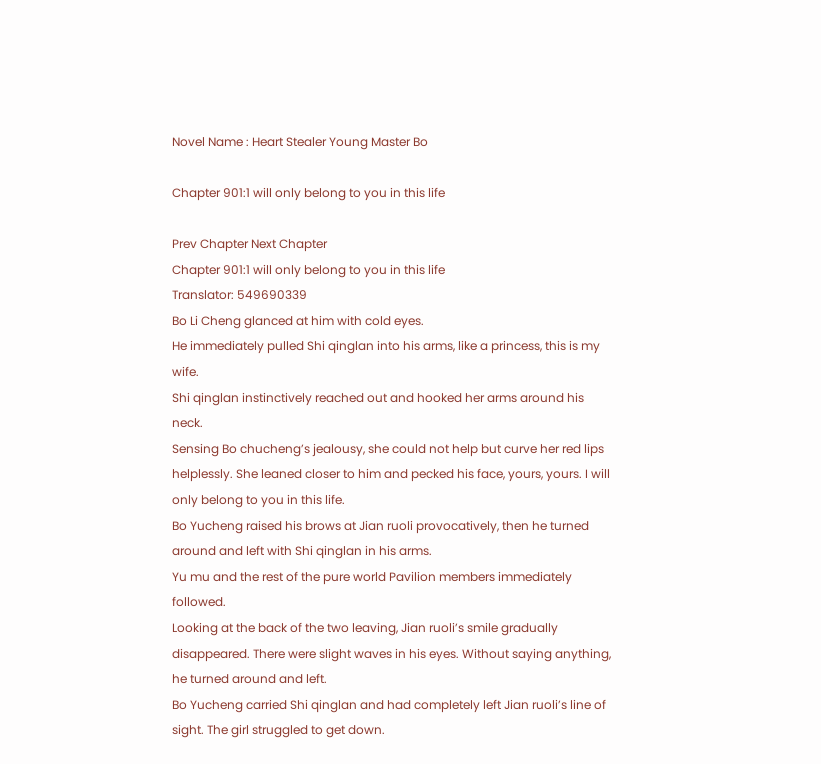Novel Name : Heart Stealer Young Master Bo

Chapter 901:1 will only belong to you in this life

Prev Chapter Next Chapter
Chapter 901:1 will only belong to you in this life
Translator: 549690339
Bo Li Cheng glanced at him with cold eyes.
He immediately pulled Shi qinglan into his arms, like a princess, this is my wife.
Shi qinglan instinctively reached out and hooked her arms around his neck.
Sensing Bo chucheng’s jealousy, she could not help but curve her red lips helplessly. She leaned closer to him and pecked his face, yours, yours. I will only belong to you in this life.
Bo Yucheng raised his brows at Jian ruoli provocatively, then he turned around and left with Shi qinglan in his arms.
Yu mu and the rest of the pure world Pavilion members immediately followed.
Looking at the back of the two leaving, Jian ruoli’s smile gradually disappeared. There were slight waves in his eyes. Without saying anything, he turned around and left.
Bo Yucheng carried Shi qinglan and had completely left Jian ruoli’s line of sight. The girl struggled to get down.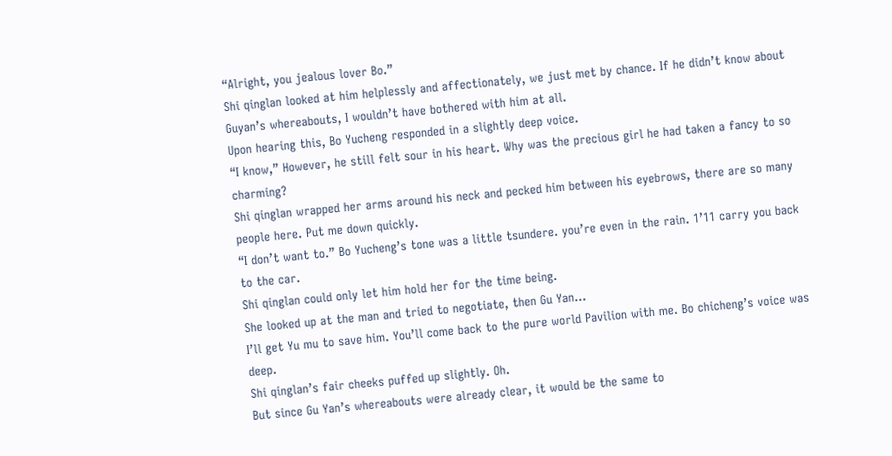“Alright, you jealous lover Bo.”
Shi qinglan looked at him helplessly and affectionately, we just met by chance. If he didn’t know about Guyan’s whereabouts, I wouldn’t have bothered with him at all.
Upon hearing this, Bo Yucheng responded in a slightly deep voice.
“I know,” However, he still felt sour in his heart. Why was the precious girl he had taken a fancy to so charming?
Shi qinglan wrapped her arms around his neck and pecked him between his eyebrows, there are so many people here. Put me down quickly.
“I don’t want to.” Bo Yucheng’s tone was a little tsundere. you’re even in the rain. 1’11 carry you back to the car.
Shi qinglan could only let him hold her for the time being.
She looked up at the man and tried to negotiate, then Gu Yan…
I’ll get Yu mu to save him. You’ll come back to the pure world Pavilion with me. Bo chicheng’s voice was deep.
Shi qinglan’s fair cheeks puffed up slightly. Oh.
But since Gu Yan’s whereabouts were already clear, it would be the same to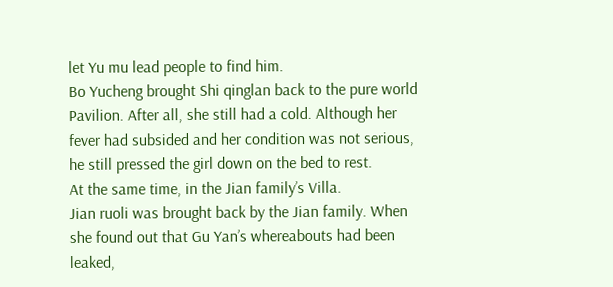let Yu mu lead people to find him.
Bo Yucheng brought Shi qinglan back to the pure world Pavilion. After all, she still had a cold. Although her fever had subsided and her condition was not serious, he still pressed the girl down on the bed to rest.
At the same time, in the Jian family’s Villa.
Jian ruoli was brought back by the Jian family. When she found out that Gu Yan’s whereabouts had been leaked,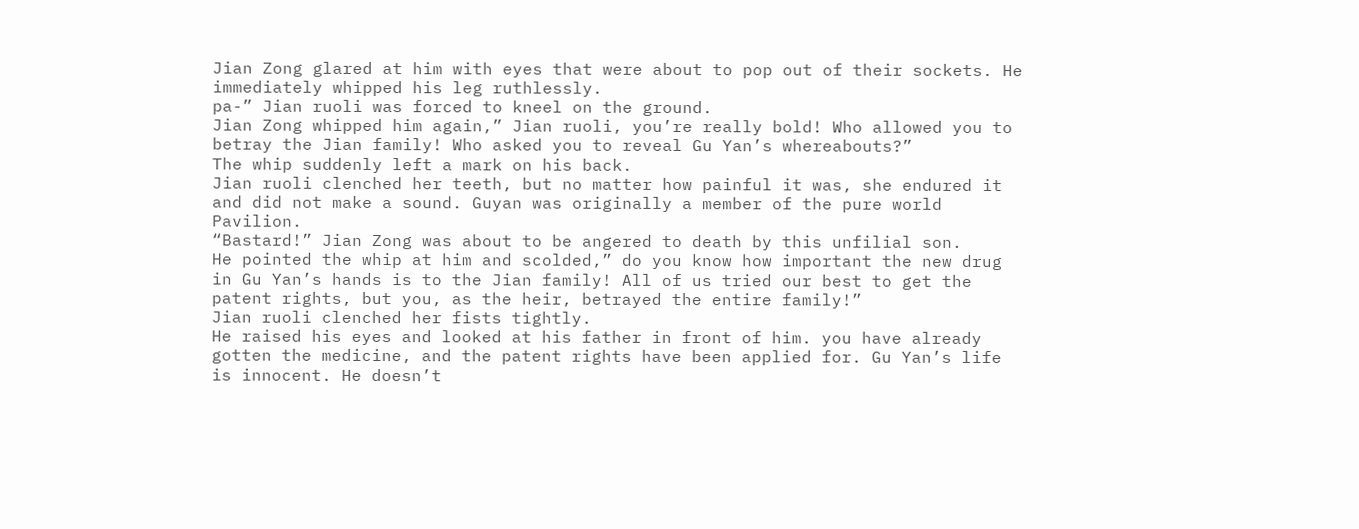Jian Zong glared at him with eyes that were about to pop out of their sockets. He immediately whipped his leg ruthlessly.
pa-” Jian ruoli was forced to kneel on the ground.
Jian Zong whipped him again,” Jian ruoli, you’re really bold! Who allowed you to betray the Jian family! Who asked you to reveal Gu Yan’s whereabouts?”
The whip suddenly left a mark on his back.
Jian ruoli clenched her teeth, but no matter how painful it was, she endured it and did not make a sound. Guyan was originally a member of the pure world Pavilion.
“Bastard!” Jian Zong was about to be angered to death by this unfilial son.
He pointed the whip at him and scolded,” do you know how important the new drug in Gu Yan’s hands is to the Jian family! All of us tried our best to get the patent rights, but you, as the heir, betrayed the entire family!”
Jian ruoli clenched her fists tightly.
He raised his eyes and looked at his father in front of him. you have already gotten the medicine, and the patent rights have been applied for. Gu Yan’s life is innocent. He doesn’t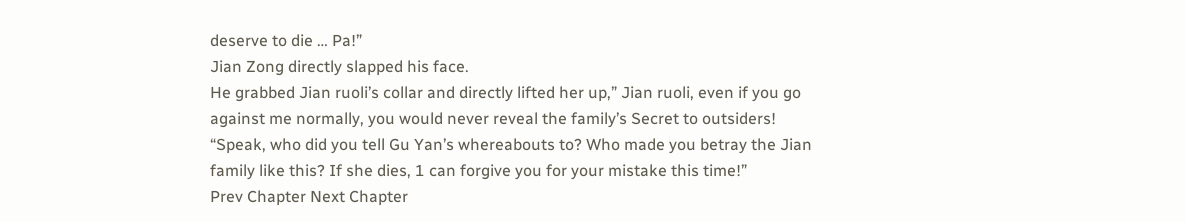deserve to die … Pa!”
Jian Zong directly slapped his face.
He grabbed Jian ruoli’s collar and directly lifted her up,” Jian ruoli, even if you go against me normally, you would never reveal the family’s Secret to outsiders!
“Speak, who did you tell Gu Yan’s whereabouts to? Who made you betray the Jian family like this? If she dies, 1 can forgive you for your mistake this time!”
Prev Chapter Next Chapter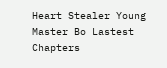Heart Stealer Young Master Bo Lastest Chapters